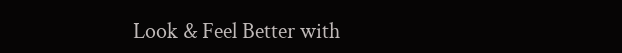Look & Feel Better with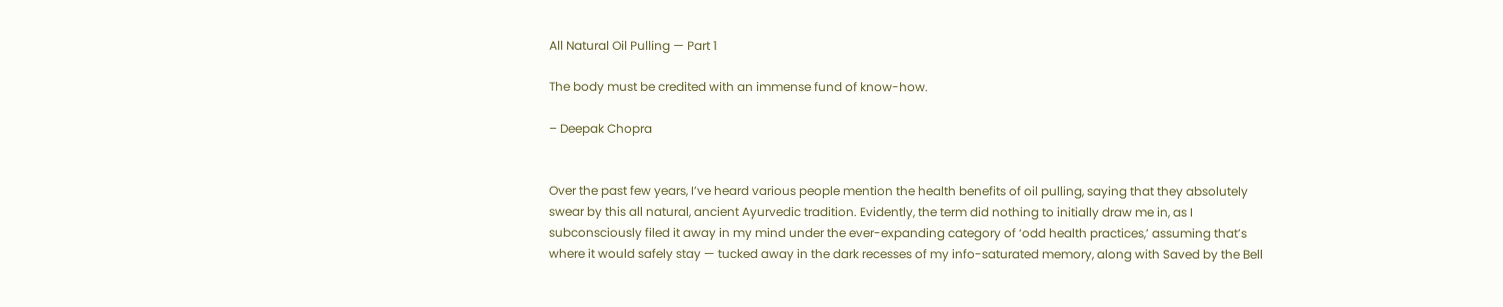All Natural Oil Pulling — Part 1

The body must be credited with an immense fund of know-how.

– Deepak Chopra


Over the past few years, I’ve heard various people mention the health benefits of oil pulling, saying that they absolutely swear by this all natural, ancient Ayurvedic tradition. Evidently, the term did nothing to initially draw me in, as I subconsciously filed it away in my mind under the ever-expanding category of ‘odd health practices,’ assuming that’s where it would safely stay — tucked away in the dark recesses of my info-saturated memory, along with Saved by the Bell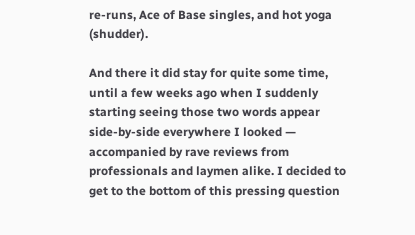re-runs, Ace of Base singles, and hot yoga (shudder).

And there it did stay for quite some time, until a few weeks ago when I suddenly starting seeing those two words appear side-by-side everywhere I looked — accompanied by rave reviews from professionals and laymen alike. I decided to get to the bottom of this pressing question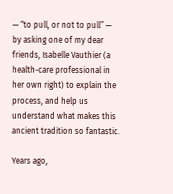— “to pull, or not to pull” — by asking one of my dear friends, Isabelle Vauthier (a health-care professional in her own right) to explain the process, and help us understand what makes this ancient tradition so fantastic.

Years ago,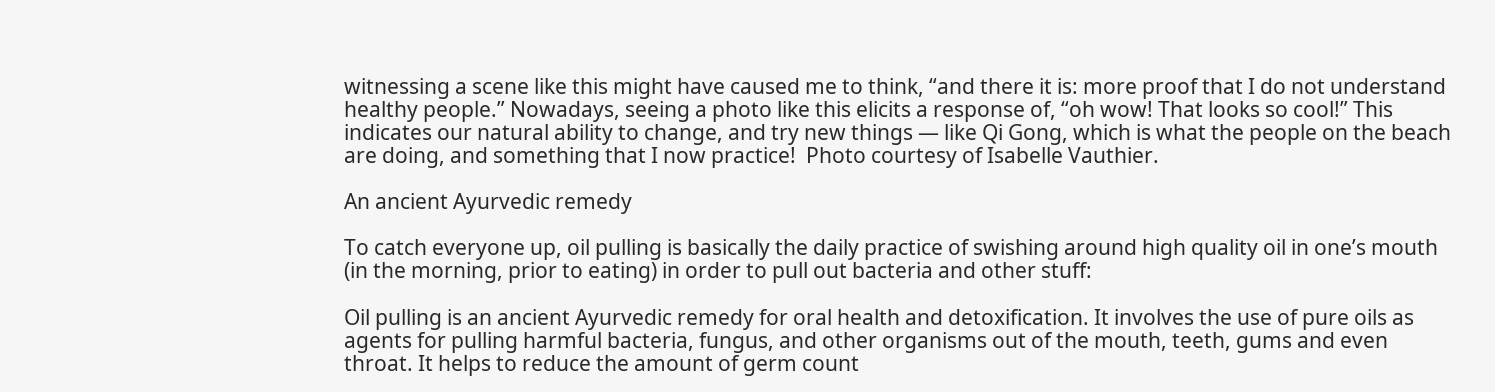witnessing a scene like this might have caused me to think, “and there it is: more proof that I do not understand healthy people.” Nowadays, seeing a photo like this elicits a response of, “oh wow! That looks so cool!” This indicates our natural ability to change, and try new things — like Qi Gong, which is what the people on the beach are doing, and something that I now practice!  Photo courtesy of Isabelle Vauthier.

An ancient Ayurvedic remedy

To catch everyone up, oil pulling is basically the daily practice of swishing around high quality oil in one’s mouth (in the morning, prior to eating) in order to pull out bacteria and other stuff:

Oil pulling is an ancient Ayurvedic remedy for oral health and detoxification. It involves the use of pure oils as agents for pulling harmful bacteria, fungus, and other organisms out of the mouth, teeth, gums and even throat. It helps to reduce the amount of germ count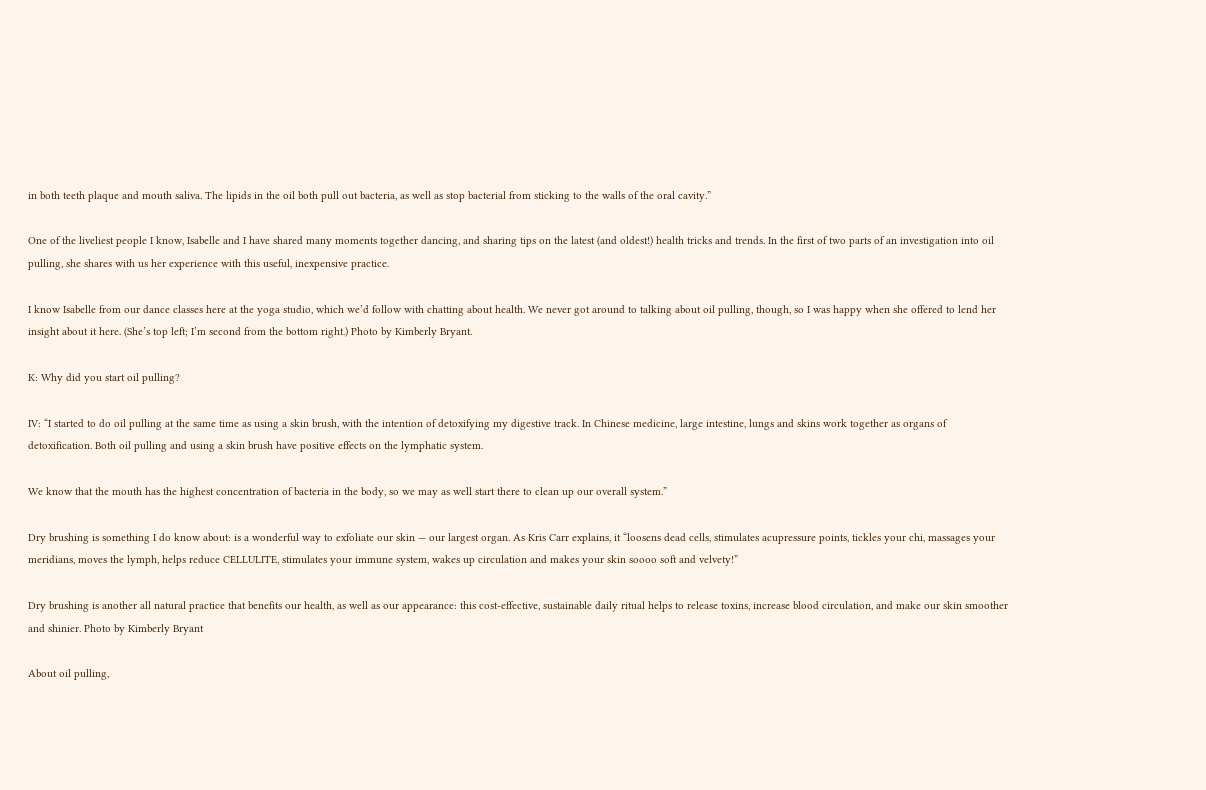in both teeth plaque and mouth saliva. The lipids in the oil both pull out bacteria, as well as stop bacterial from sticking to the walls of the oral cavity.”

One of the liveliest people I know, Isabelle and I have shared many moments together dancing, and sharing tips on the latest (and oldest!) health tricks and trends. In the first of two parts of an investigation into oil pulling, she shares with us her experience with this useful, inexpensive practice.

I know Isabelle from our dance classes here at the yoga studio, which we’d follow with chatting about health. We never got around to talking about oil pulling, though, so I was happy when she offered to lend her insight about it here. (She’s top left; I’m second from the bottom right.) Photo by Kimberly Bryant.

K: Why did you start oil pulling?

IV: “I started to do oil pulling at the same time as using a skin brush, with the intention of detoxifying my digestive track. In Chinese medicine, large intestine, lungs and skins work together as organs of detoxification. Both oil pulling and using a skin brush have positive effects on the lymphatic system.

We know that the mouth has the highest concentration of bacteria in the body, so we may as well start there to clean up our overall system.”

Dry brushing is something I do know about: is a wonderful way to exfoliate our skin — our largest organ. As Kris Carr explains, it “loosens dead cells, stimulates acupressure points, tickles your chi, massages your meridians, moves the lymph, helps reduce CELLULITE, stimulates your immune system, wakes up circulation and makes your skin soooo soft and velvety!”

Dry brushing is another all natural practice that benefits our health, as well as our appearance: this cost-effective, sustainable daily ritual helps to release toxins, increase blood circulation, and make our skin smoother and shinier. Photo by Kimberly Bryant

About oil pulling,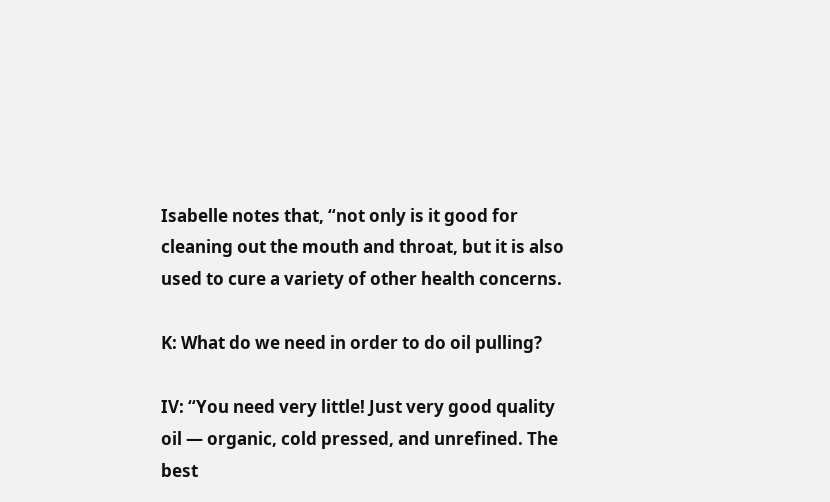Isabelle notes that, “not only is it good for cleaning out the mouth and throat, but it is also used to cure a variety of other health concerns.

K: What do we need in order to do oil pulling?

IV: “You need very little! Just very good quality oil — organic, cold pressed, and unrefined. The best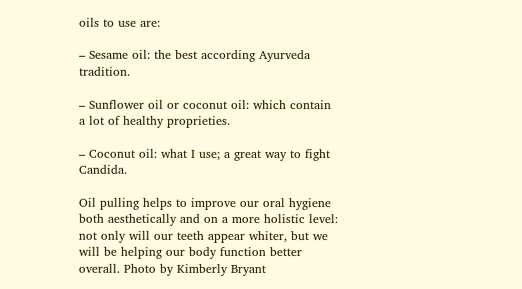oils to use are:

– Sesame oil: the best according Ayurveda tradition.

– Sunflower oil or coconut oil: which contain a lot of healthy proprieties.

– Coconut oil: what I use; a great way to fight Candida.

Oil pulling helps to improve our oral hygiene both aesthetically and on a more holistic level: not only will our teeth appear whiter, but we will be helping our body function better overall. Photo by Kimberly Bryant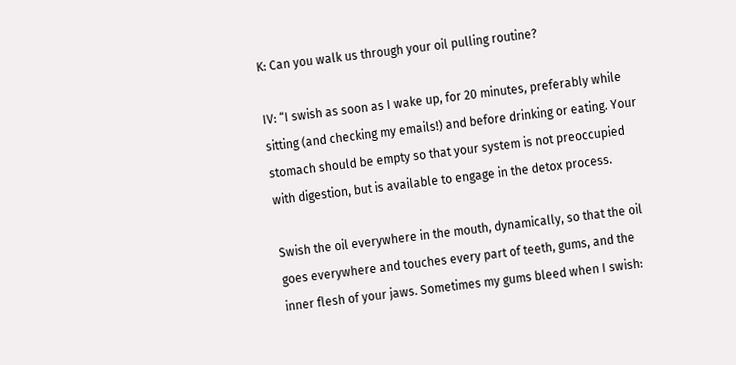K: Can you walk us through your oil pulling routine?

IV: “I swish as soon as I wake up, for 20 minutes, preferably while sitting (and checking my emails!) and before drinking or eating. Your stomach should be empty so that your system is not preoccupied with digestion, but is available to engage in the detox process.

Swish the oil everywhere in the mouth, dynamically, so that the oil goes everywhere and touches every part of teeth, gums, and the inner flesh of your jaws. Sometimes my gums bleed when I swish: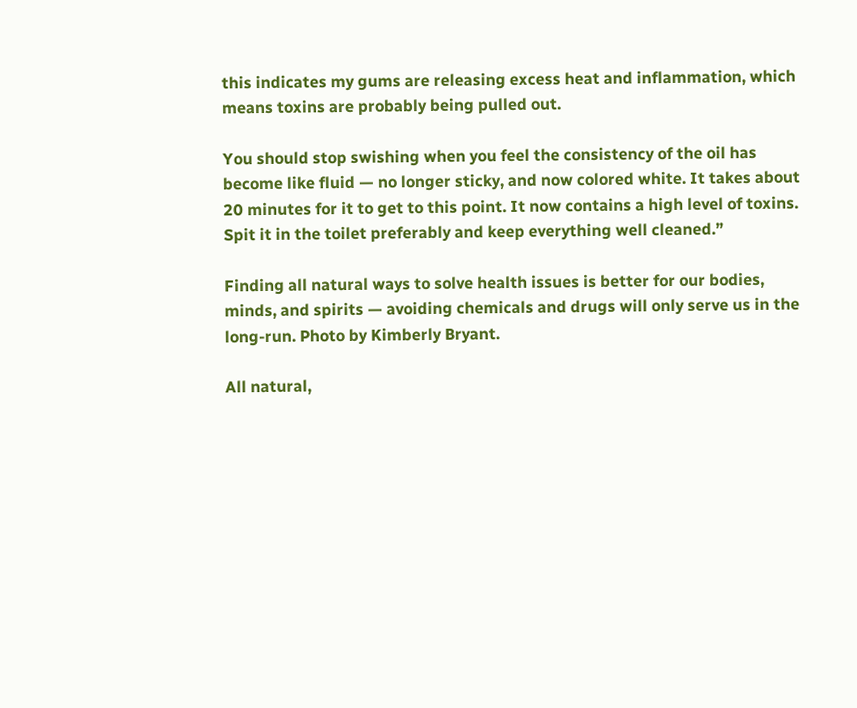this indicates my gums are releasing excess heat and inflammation, which means toxins are probably being pulled out.

You should stop swishing when you feel the consistency of the oil has become like fluid — no longer sticky, and now colored white. It takes about 20 minutes for it to get to this point. It now contains a high level of toxins. Spit it in the toilet preferably and keep everything well cleaned.”

Finding all natural ways to solve health issues is better for our bodies, minds, and spirits — avoiding chemicals and drugs will only serve us in the long-run. Photo by Kimberly Bryant.

All natural,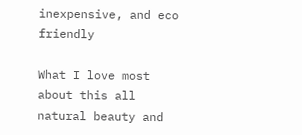inexpensive, and eco friendly

What I love most about this all natural beauty and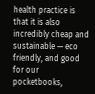health practice is that it is also incredibly cheap and sustainable — eco friendly, and good for our pocketbooks,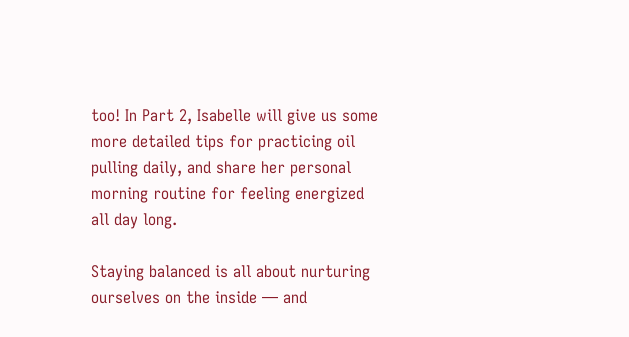too! In Part 2, Isabelle will give us some more detailed tips for practicing oil pulling daily, and share her personal morning routine for feeling energized all day long.

Staying balanced is all about nurturing ourselves on the inside — and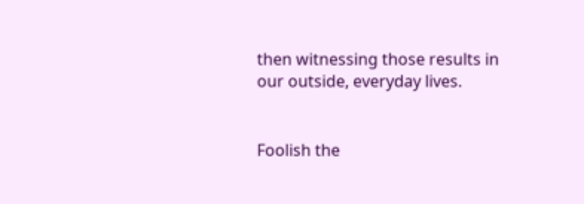then witnessing those results in our outside, everyday lives.


Foolish the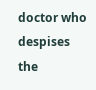doctor who despises the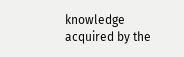knowledge acquired by the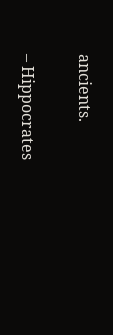ancients.

– Hippocrates